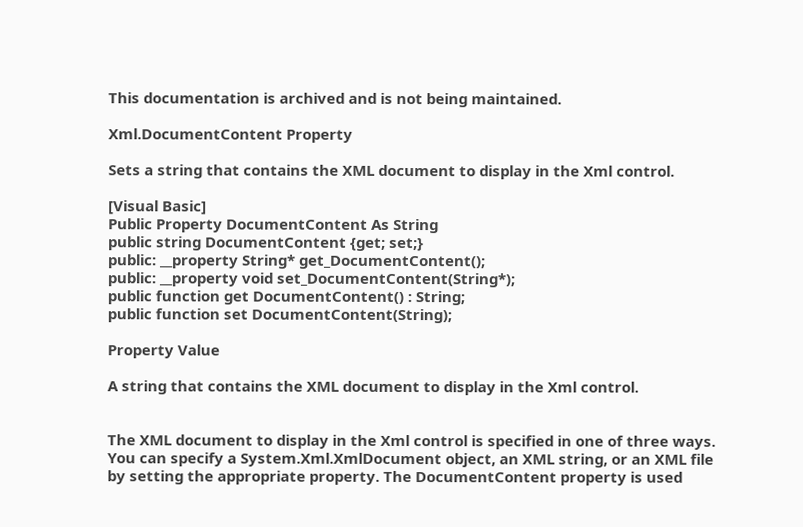This documentation is archived and is not being maintained.

Xml.DocumentContent Property

Sets a string that contains the XML document to display in the Xml control.

[Visual Basic]
Public Property DocumentContent As String
public string DocumentContent {get; set;}
public: __property String* get_DocumentContent();
public: __property void set_DocumentContent(String*);
public function get DocumentContent() : String;
public function set DocumentContent(String);

Property Value

A string that contains the XML document to display in the Xml control.


The XML document to display in the Xml control is specified in one of three ways. You can specify a System.Xml.XmlDocument object, an XML string, or an XML file by setting the appropriate property. The DocumentContent property is used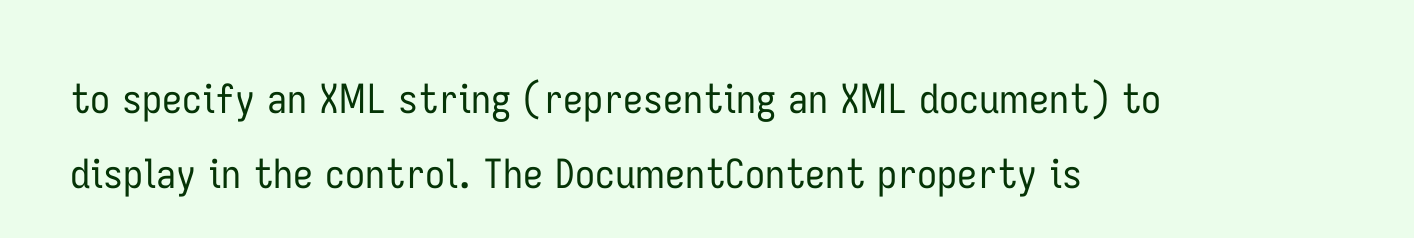to specify an XML string (representing an XML document) to display in the control. The DocumentContent property is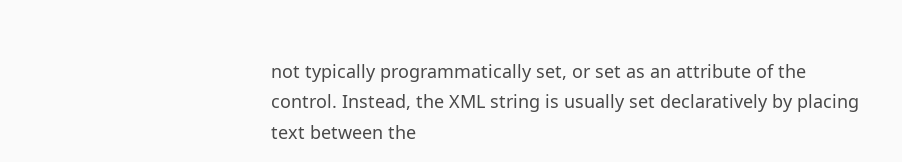not typically programmatically set, or set as an attribute of the control. Instead, the XML string is usually set declaratively by placing text between the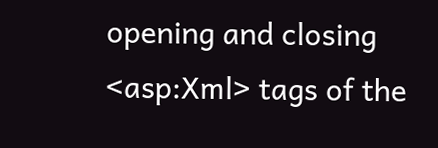opening and closing <asp:Xml> tags of the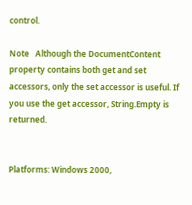control.

Note   Although the DocumentContent property contains both get and set accessors, only the set accessor is useful. If you use the get accessor, String.Empty is returned.


Platforms: Windows 2000,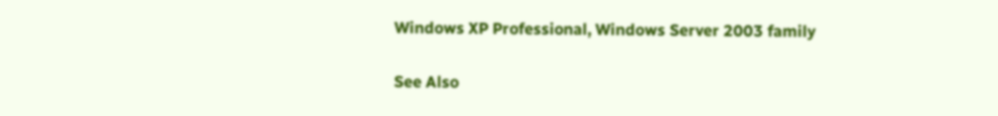Windows XP Professional, Windows Server 2003 family

See Also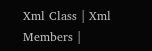Xml Class | Xml Members |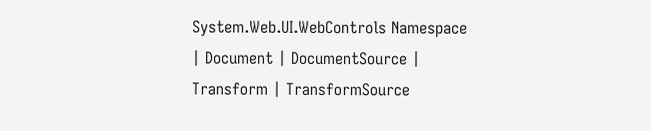System.Web.UI.WebControls Namespace | Document | DocumentSource | Transform | TransformSource